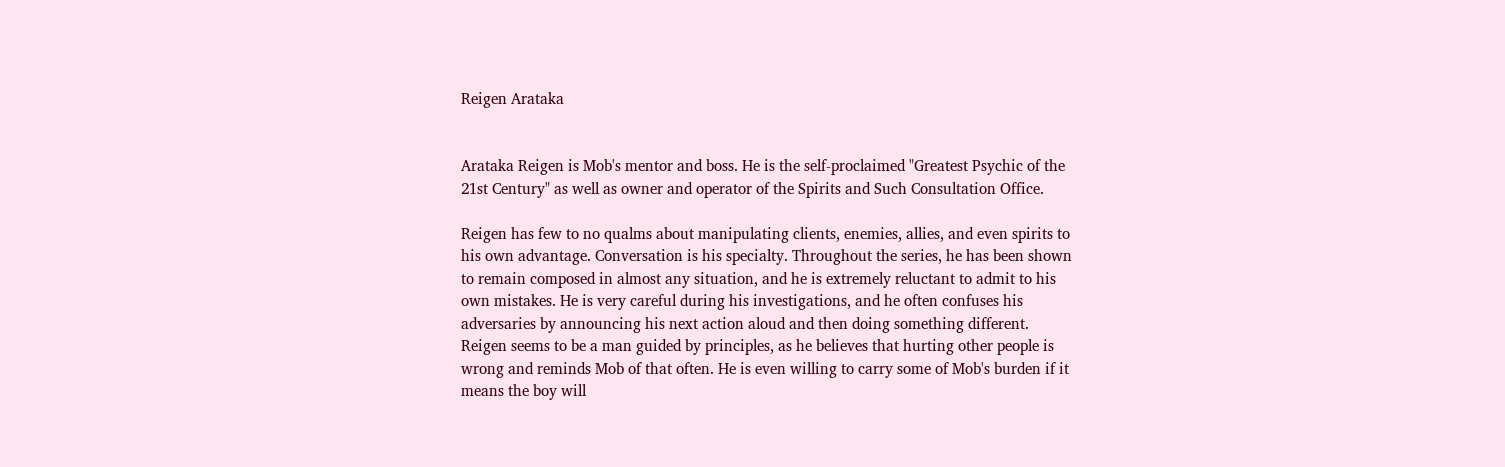Reigen Arataka


Arataka Reigen is Mob's mentor and boss. He is the self-proclaimed "Greatest Psychic of the 21st Century" as well as owner and operator of the Spirits and Such Consultation Office.

Reigen has few to no qualms about manipulating clients, enemies, allies, and even spirits to his own advantage. Conversation is his specialty. Throughout the series, he has been shown to remain composed in almost any situation, and he is extremely reluctant to admit to his own mistakes. He is very careful during his investigations, and he often confuses his adversaries by announcing his next action aloud and then doing something different. Reigen seems to be a man guided by principles, as he believes that hurting other people is wrong and reminds Mob of that often. He is even willing to carry some of Mob's burden if it means the boy will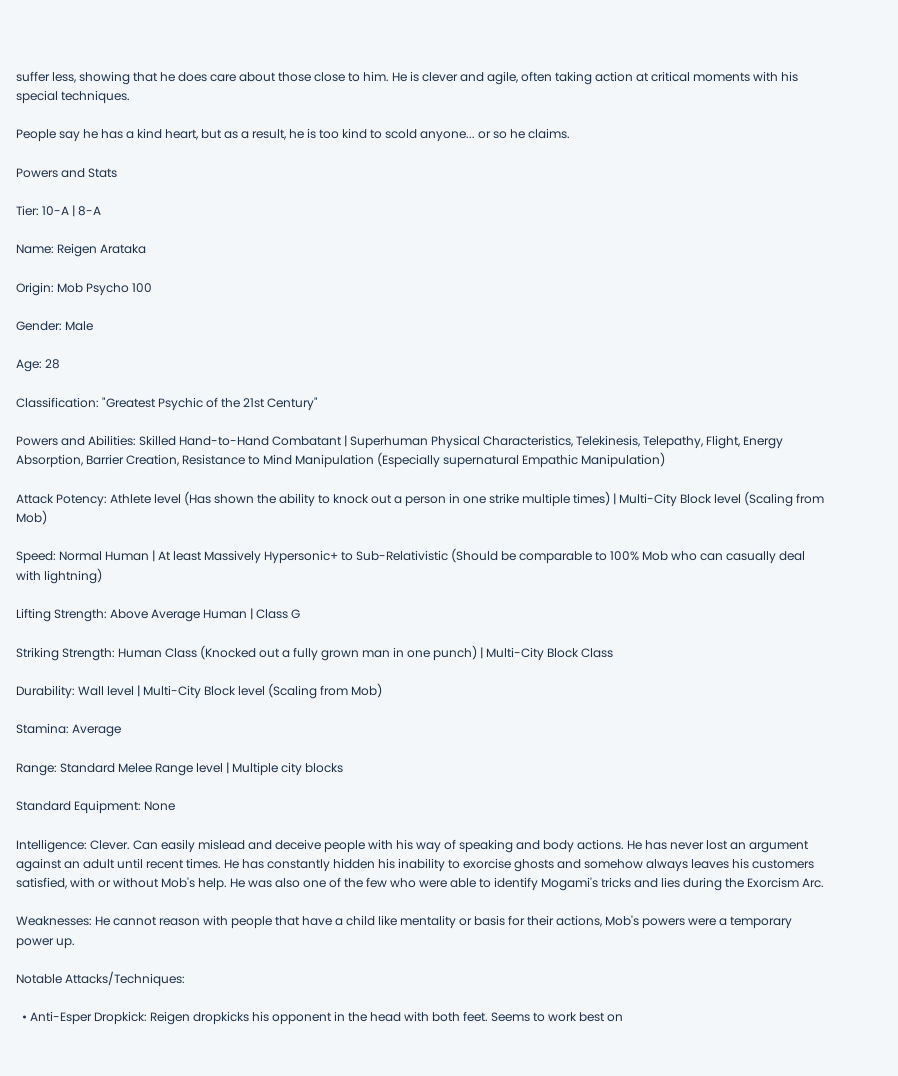suffer less, showing that he does care about those close to him. He is clever and agile, often taking action at critical moments with his special techniques.

People say he has a kind heart, but as a result, he is too kind to scold anyone... or so he claims.

Powers and Stats

Tier: 10-A | 8-A

Name: Reigen Arataka

Origin: Mob Psycho 100

Gender: Male

Age: 28

Classification: "Greatest Psychic of the 21st Century"

Powers and Abilities: Skilled Hand-to-Hand Combatant | Superhuman Physical Characteristics, Telekinesis, Telepathy, Flight, Energy Absorption, Barrier Creation, Resistance to Mind Manipulation (Especially supernatural Empathic Manipulation)

Attack Potency: Athlete level (Has shown the ability to knock out a person in one strike multiple times) | Multi-City Block level (Scaling from Mob)

Speed: Normal Human | At least Massively Hypersonic+ to Sub-Relativistic (Should be comparable to 100% Mob who can casually deal with lightning)

Lifting Strength: Above Average Human | Class G

Striking Strength: Human Class (Knocked out a fully grown man in one punch) | Multi-City Block Class

Durability: Wall level | Multi-City Block level (Scaling from Mob)

Stamina: Average

Range: Standard Melee Range level | Multiple city blocks

Standard Equipment: None

Intelligence: Clever. Can easily mislead and deceive people with his way of speaking and body actions. He has never lost an argument against an adult until recent times. He has constantly hidden his inability to exorcise ghosts and somehow always leaves his customers satisfied, with or without Mob's help. He was also one of the few who were able to identify Mogami's tricks and lies during the Exorcism Arc.

Weaknesses: He cannot reason with people that have a child like mentality or basis for their actions, Mob's powers were a temporary power up.

Notable Attacks/Techniques:

  • Anti-Esper Dropkick: Reigen dropkicks his opponent in the head with both feet. Seems to work best on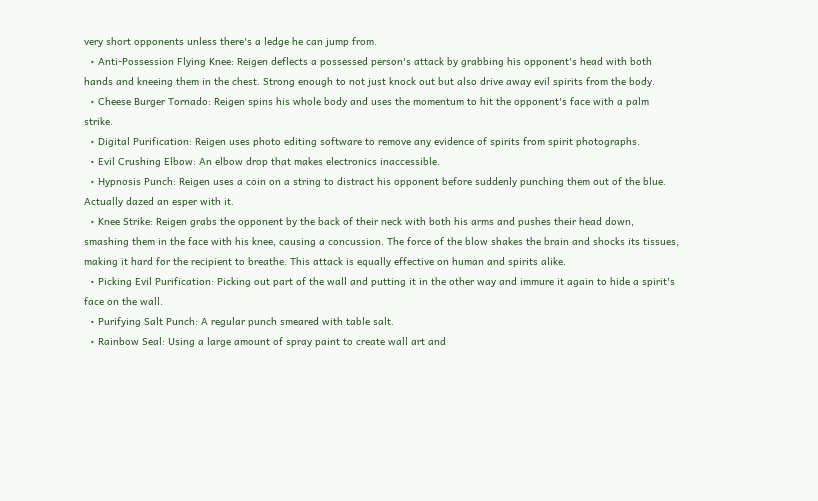very short opponents unless there's a ledge he can jump from.
  • Anti-Possession Flying Knee: Reigen deflects a possessed person's attack by grabbing his opponent's head with both hands and kneeing them in the chest. Strong enough to not just knock out but also drive away evil spirits from the body.
  • Cheese Burger Tornado: Reigen spins his whole body and uses the momentum to hit the opponent's face with a palm strike.
  • Digital Purification: Reigen uses photo editing software to remove any evidence of spirits from spirit photographs.
  • Evil Crushing Elbow: An elbow drop that makes electronics inaccessible.
  • Hypnosis Punch: Reigen uses a coin on a string to distract his opponent before suddenly punching them out of the blue. Actually dazed an esper with it.
  • Knee Strike: Reigen grabs the opponent by the back of their neck with both his arms and pushes their head down, smashing them in the face with his knee, causing a concussion. The force of the blow shakes the brain and shocks its tissues, making it hard for the recipient to breathe. This attack is equally effective on human and spirits alike.
  • Picking Evil Purification: Picking out part of the wall and putting it in the other way and immure it again to hide a spirit's face on the wall.
  • Purifying Salt Punch: A regular punch smeared with table salt.
  • Rainbow Seal: Using a large amount of spray paint to create wall art and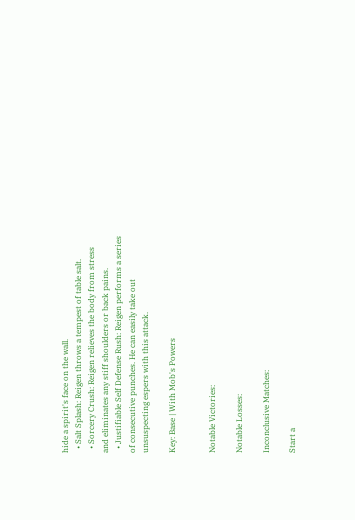hide a spirit's face on the wall.
  • Salt Splash: Reigen throws a tempest of table salt.
  • Sorcery Crush: Reigen relieves the body from stress and eliminates any stiff shoulders or back pains.
  • Justifiable Self Defense Rush: Reigen performs a series of consecutive punches. He can easily take out unsuspecting espers with this attack.

Key: Base | With Mob's Powers


Notable Victories:

Notable Losses:

Inconclusive Matches:

Start a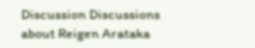Discussion Discussions about Reigen Arataka